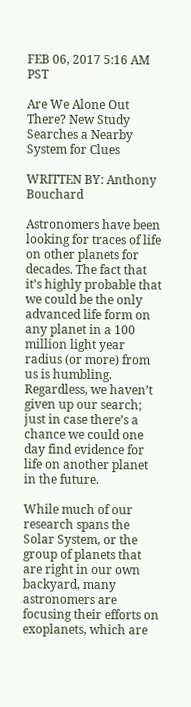FEB 06, 2017 5:16 AM PST

Are We Alone Out There? New Study Searches a Nearby System for Clues

WRITTEN BY: Anthony Bouchard

Astronomers have been looking for traces of life on other planets for decades. The fact that it’s highly probable that we could be the only advanced life form on any planet in a 100 million light year radius (or more) from us is humbling. Regardless, we haven’t given up our search; just in case there’s a chance we could one day find evidence for life on another planet in the future.

While much of our research spans the Solar System, or the group of planets that are right in our own backyard, many astronomers are focusing their efforts on exoplanets, which are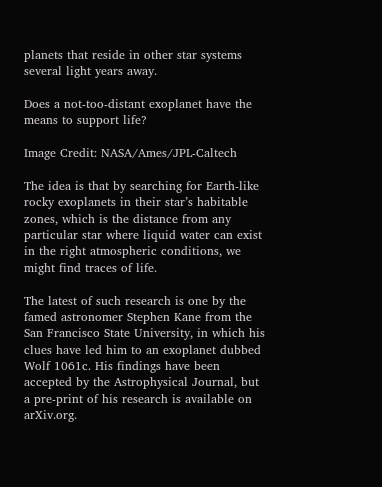planets that reside in other star systems several light years away.

Does a not-too-distant exoplanet have the means to support life?

Image Credit: NASA/Ames/JPL-Caltech

The idea is that by searching for Earth-like rocky exoplanets in their star’s habitable zones, which is the distance from any particular star where liquid water can exist in the right atmospheric conditions, we might find traces of life.

The latest of such research is one by the famed astronomer Stephen Kane from the San Francisco State University, in which his clues have led him to an exoplanet dubbed Wolf 1061c. His findings have been accepted by the Astrophysical Journal, but a pre-print of his research is available on arXiv.org.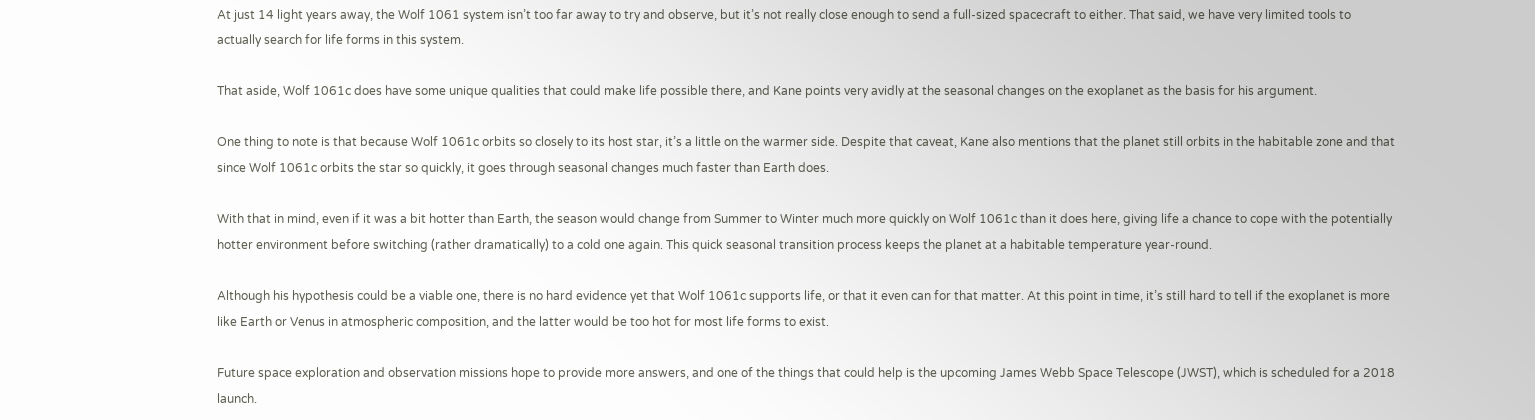At just 14 light years away, the Wolf 1061 system isn’t too far away to try and observe, but it’s not really close enough to send a full-sized spacecraft to either. That said, we have very limited tools to actually search for life forms in this system.

That aside, Wolf 1061c does have some unique qualities that could make life possible there, and Kane points very avidly at the seasonal changes on the exoplanet as the basis for his argument.

One thing to note is that because Wolf 1061c orbits so closely to its host star, it’s a little on the warmer side. Despite that caveat, Kane also mentions that the planet still orbits in the habitable zone and that since Wolf 1061c orbits the star so quickly, it goes through seasonal changes much faster than Earth does.

With that in mind, even if it was a bit hotter than Earth, the season would change from Summer to Winter much more quickly on Wolf 1061c than it does here, giving life a chance to cope with the potentially hotter environment before switching (rather dramatically) to a cold one again. This quick seasonal transition process keeps the planet at a habitable temperature year-round.

Although his hypothesis could be a viable one, there is no hard evidence yet that Wolf 1061c supports life, or that it even can for that matter. At this point in time, it’s still hard to tell if the exoplanet is more like Earth or Venus in atmospheric composition, and the latter would be too hot for most life forms to exist.

Future space exploration and observation missions hope to provide more answers, and one of the things that could help is the upcoming James Webb Space Telescope (JWST), which is scheduled for a 2018 launch.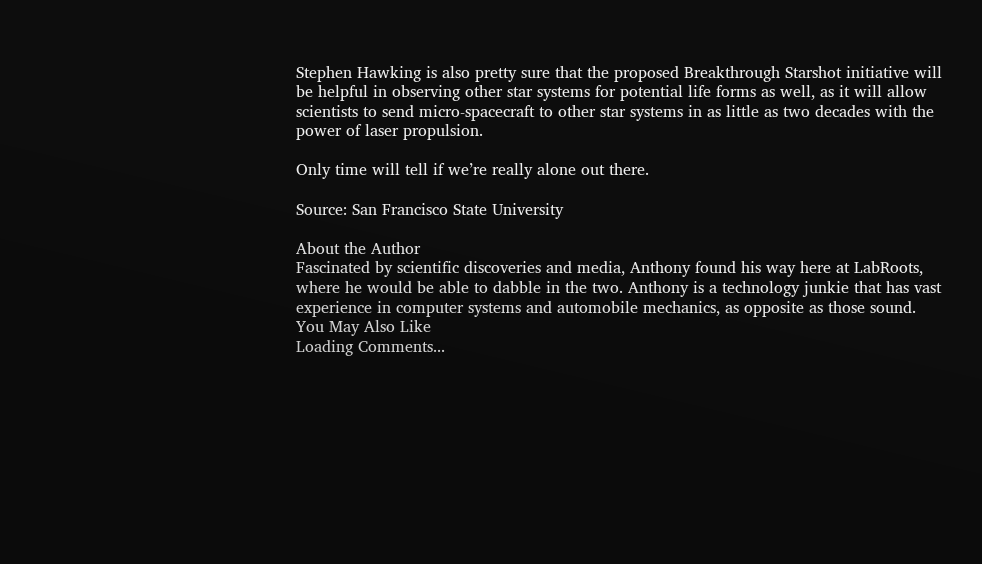Stephen Hawking is also pretty sure that the proposed Breakthrough Starshot initiative will be helpful in observing other star systems for potential life forms as well, as it will allow scientists to send micro-spacecraft to other star systems in as little as two decades with the power of laser propulsion.

Only time will tell if we’re really alone out there.

Source: San Francisco State University

About the Author
Fascinated by scientific discoveries and media, Anthony found his way here at LabRoots, where he would be able to dabble in the two. Anthony is a technology junkie that has vast experience in computer systems and automobile mechanics, as opposite as those sound.
You May Also Like
Loading Comments...